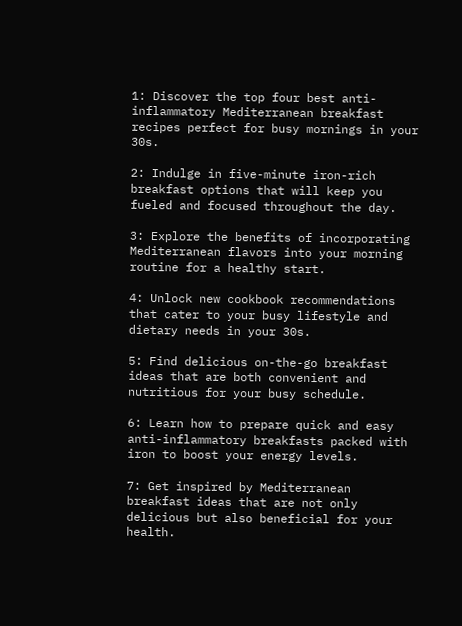1: Discover the top four best anti-inflammatory Mediterranean breakfast recipes perfect for busy mornings in your 30s.

2: Indulge in five-minute iron-rich breakfast options that will keep you fueled and focused throughout the day.

3: Explore the benefits of incorporating Mediterranean flavors into your morning routine for a healthy start.

4: Unlock new cookbook recommendations that cater to your busy lifestyle and dietary needs in your 30s.

5: Find delicious on-the-go breakfast ideas that are both convenient and nutritious for your busy schedule.

6: Learn how to prepare quick and easy anti-inflammatory breakfasts packed with iron to boost your energy levels.

7: Get inspired by Mediterranean breakfast ideas that are not only delicious but also beneficial for your health.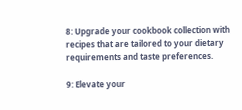8: Upgrade your cookbook collection with recipes that are tailored to your dietary requirements and taste preferences.

9: Elevate your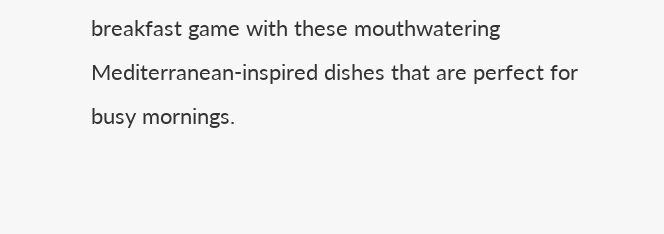breakfast game with these mouthwatering Mediterranean-inspired dishes that are perfect for busy mornings.